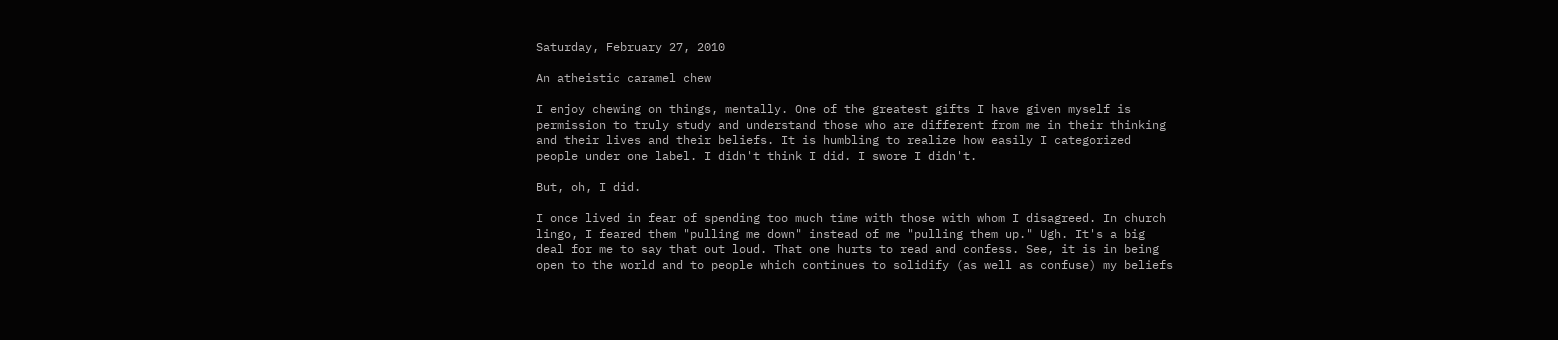Saturday, February 27, 2010

An atheistic caramel chew

I enjoy chewing on things, mentally. One of the greatest gifts I have given myself is permission to truly study and understand those who are different from me in their thinking and their lives and their beliefs. It is humbling to realize how easily I categorized people under one label. I didn't think I did. I swore I didn't.

But, oh, I did.

I once lived in fear of spending too much time with those with whom I disagreed. In church lingo, I feared them "pulling me down" instead of me "pulling them up." Ugh. It's a big deal for me to say that out loud. That one hurts to read and confess. See, it is in being open to the world and to people which continues to solidify (as well as confuse) my beliefs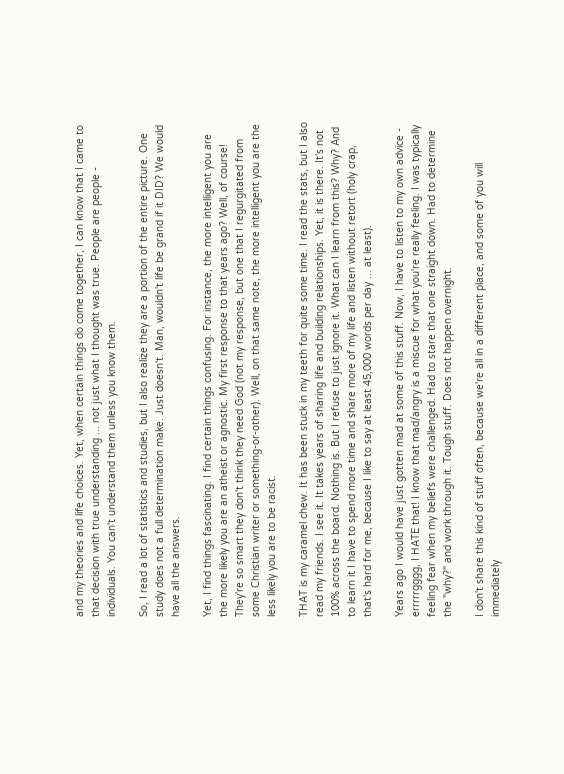and my theories and life choices. Yet, when certain things do come together, I can know that I came to that decision with true understanding ... not just what I thought was true. People are people - individuals. You can't understand them unless you know them.

So, I read a lot of statistics and studies, but I also realize they are a portion of the entire picture. One study does not a full determination make. Just doesn't. Man, wouldn't life be grand if it DID? We would have all the answers.

Yet, I find things fascinating. I find certain things confusing. For instance, the more intelligent you are the more likely you are an atheist or agnostic. My first response to that years ago? Well, of course! They're so smart they don't think they need God (not my response, but one that I regurgitated from some Christian writer or something-or-other). Well, on that same note, the more intelligent you are the less likely you are to be racist.

THAT is my caramel chew. It has been stuck in my teeth for quite some time. I read the stats, but I also read my friends. I see it. It takes years of sharing life and building relationships. Yet, it is there. It's not 100% across the board. Nothing is. But I refuse to just ignore it. What can I learn from this? Why? And to learn it I have to spend more time and share more of my life and listen without retort (holy crap, that's hard for me, because I like to say at least 45,000 words per day ... at least).

Years ago I would have just gotten mad at some of this stuff. Now, I have to listen to my own advice - errrrrgggg, I HATE that! I know that mad/angry is a miscue for what you're really feeling. I was typically feeling fear when my beliefs were challenged. Had to stare that one straight down. Had to determine the "why?" and work through it. Tough stuff. Does not happen overnight.

I don't share this kind of stuff often, because we're all in a different place, and some of you will immediately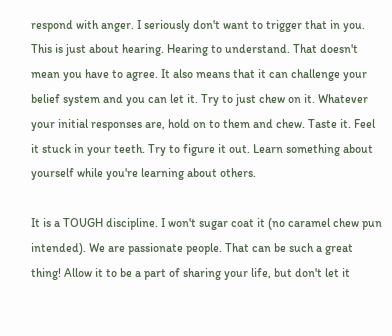respond with anger. I seriously don't want to trigger that in you. This is just about hearing. Hearing to understand. That doesn't mean you have to agree. It also means that it can challenge your belief system and you can let it. Try to just chew on it. Whatever your initial responses are, hold on to them and chew. Taste it. Feel it stuck in your teeth. Try to figure it out. Learn something about yourself while you're learning about others.

It is a TOUGH discipline. I won't sugar coat it (no caramel chew pun intended). We are passionate people. That can be such a great thing! Allow it to be a part of sharing your life, but don't let it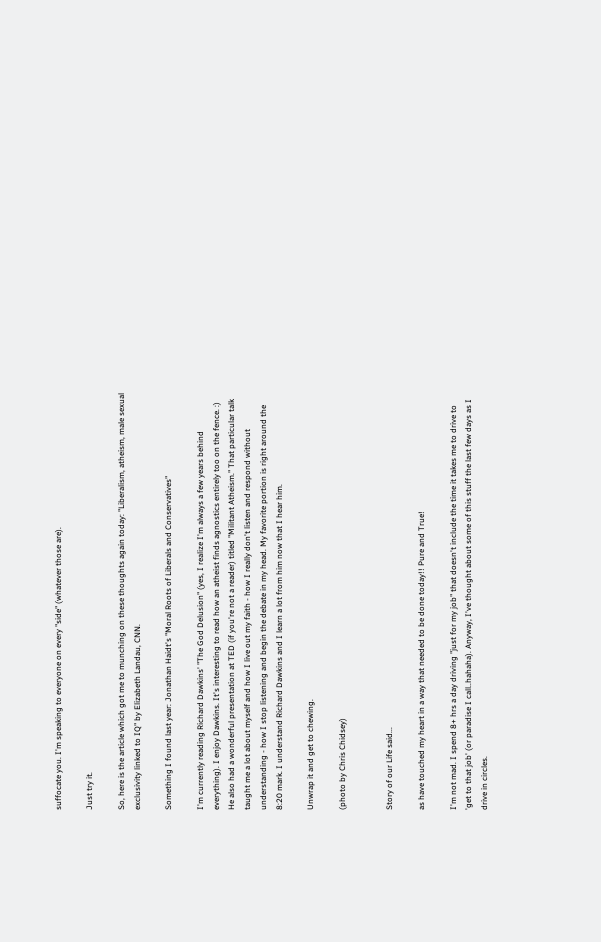suffocate you. I'm speaking to everyone on every "side" (whatever those are).

Just try it.

So, here is the article which got me to munching on these thoughts again today: "Liberalism, atheism, male sexual exclusivity linked to IQ" by Elizabeth Landau, CNN.

Something I found last year: Jonathan Haidt's "Moral Roots of Liberals and Conservatives"

I'm currently reading Richard Dawkins' "The God Delusion" (yes, I realize I'm always a few years behind everything). I enjoy Dawkins. It's interesting to read how an atheist finds agnostics entirely too on the fence. :) He also had a wonderful presentation at TED (if you're not a reader) titled "Militant Atheism." That particular talk taught me a lot about myself and how I live out my faith - how I really don't listen and respond without understanding - how I stop listening and begin the debate in my head. My favorite portion is right around the 8:20 mark. I understand Richard Dawkins and I learn a lot from him now that I hear him.

Unwrap it and get to chewing.

(photo by Chris Chidsey)


Story of our Life said...

as have touched my heart in a way that needed to be done today!! Pure and True!

I'm not mad. I spend 8+ hrs a day driving "just for my job" that doesn't include the time it takes me to drive to 'get to that job' (or paradise I call..hahaha). Anyway, I've thought about some of this stuff the last few days as I drive in circles.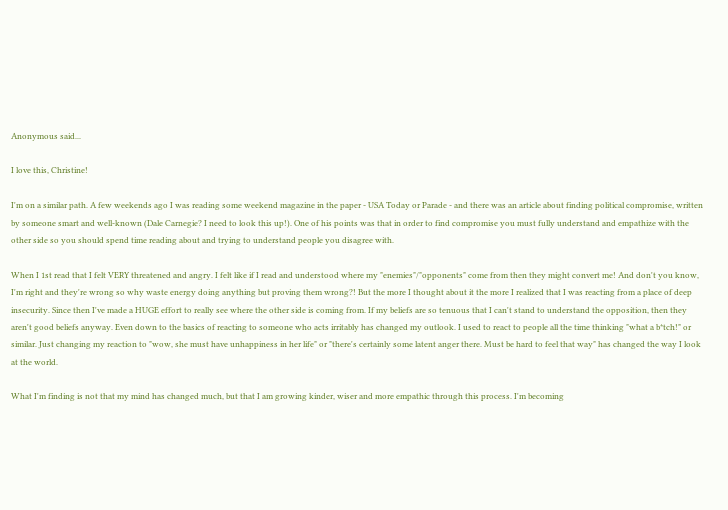Anonymous said...

I love this, Christine!

I'm on a similar path. A few weekends ago I was reading some weekend magazine in the paper - USA Today or Parade - and there was an article about finding political compromise, written by someone smart and well-known (Dale Carnegie? I need to look this up!). One of his points was that in order to find compromise you must fully understand and empathize with the other side so you should spend time reading about and trying to understand people you disagree with.

When I 1st read that I felt VERY threatened and angry. I felt like if I read and understood where my "enemies"/"opponents" come from then they might convert me! And don't you know, I'm right and they're wrong so why waste energy doing anything but proving them wrong?! But the more I thought about it the more I realized that I was reacting from a place of deep insecurity. Since then I've made a HUGE effort to really see where the other side is coming from. If my beliefs are so tenuous that I can't stand to understand the opposition, then they aren't good beliefs anyway. Even down to the basics of reacting to someone who acts irritably has changed my outlook. I used to react to people all the time thinking "what a b*tch!" or similar. Just changing my reaction to "wow, she must have unhappiness in her life" or "there's certainly some latent anger there. Must be hard to feel that way" has changed the way I look at the world.

What I'm finding is not that my mind has changed much, but that I am growing kinder, wiser and more empathic through this process. I'm becoming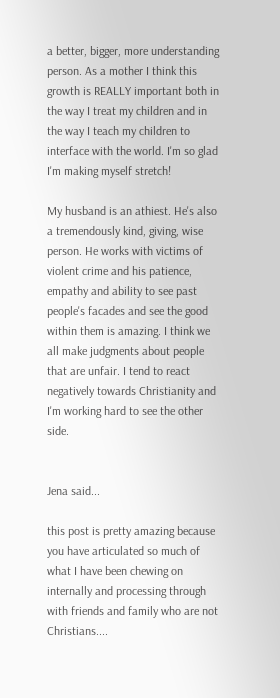a better, bigger, more understanding person. As a mother I think this growth is REALLY important both in the way I treat my children and in the way I teach my children to interface with the world. I'm so glad I'm making myself stretch!

My husband is an athiest. He's also a tremendously kind, giving, wise person. He works with victims of violent crime and his patience, empathy and ability to see past people's facades and see the good within them is amazing. I think we all make judgments about people that are unfair. I tend to react negatively towards Christianity and I'm working hard to see the other side.


Jena said...

this post is pretty amazing because you have articulated so much of what I have been chewing on internally and processing through with friends and family who are not Christians....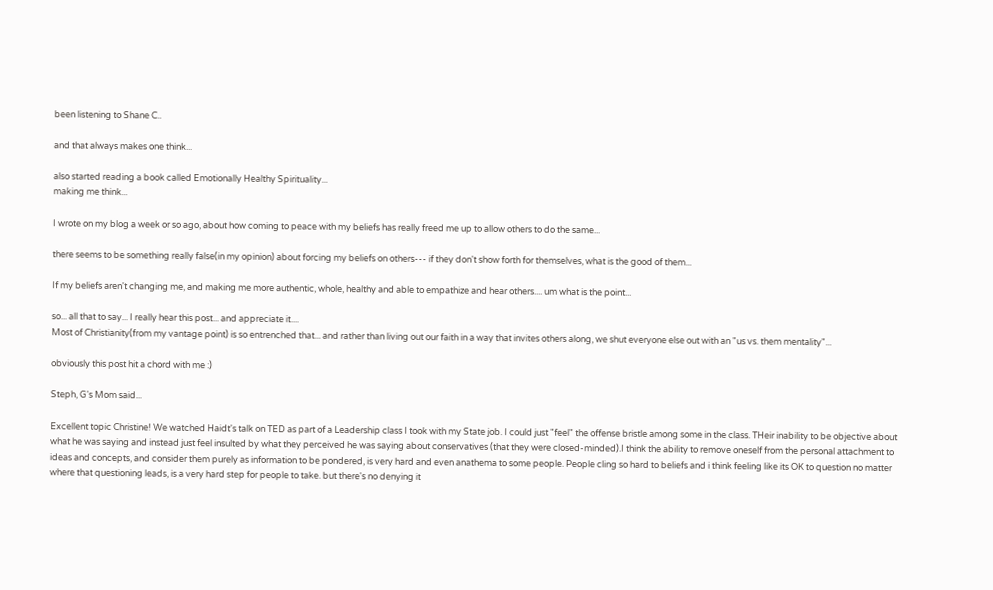been listening to Shane C..

and that always makes one think...

also started reading a book called Emotionally Healthy Spirituality...
making me think...

I wrote on my blog a week or so ago, about how coming to peace with my beliefs has really freed me up to allow others to do the same...

there seems to be something really false(in my opinion) about forcing my beliefs on others--- if they don't show forth for themselves, what is the good of them...

If my beliefs aren't changing me, and making me more authentic, whole, healthy and able to empathize and hear others.... um what is the point...

so... all that to say... I really hear this post... and appreciate it....
Most of Christianity(from my vantage point) is so entrenched that... and rather than living out our faith in a way that invites others along, we shut everyone else out with an "us vs. them mentality"...

obviously this post hit a chord with me :)

Steph, G's Mom said...

Excellent topic Christine! We watched Haidt's talk on TED as part of a Leadership class I took with my State job. I could just "feel" the offense bristle among some in the class. THeir inability to be objective about what he was saying and instead just feel insulted by what they perceived he was saying about conservatives (that they were closed-minded).I think the ability to remove oneself from the personal attachment to ideas and concepts, and consider them purely as information to be pondered, is very hard and even anathema to some people. People cling so hard to beliefs and i think feeling like its OK to question no matter where that questioning leads, is a very hard step for people to take. but there's no denying it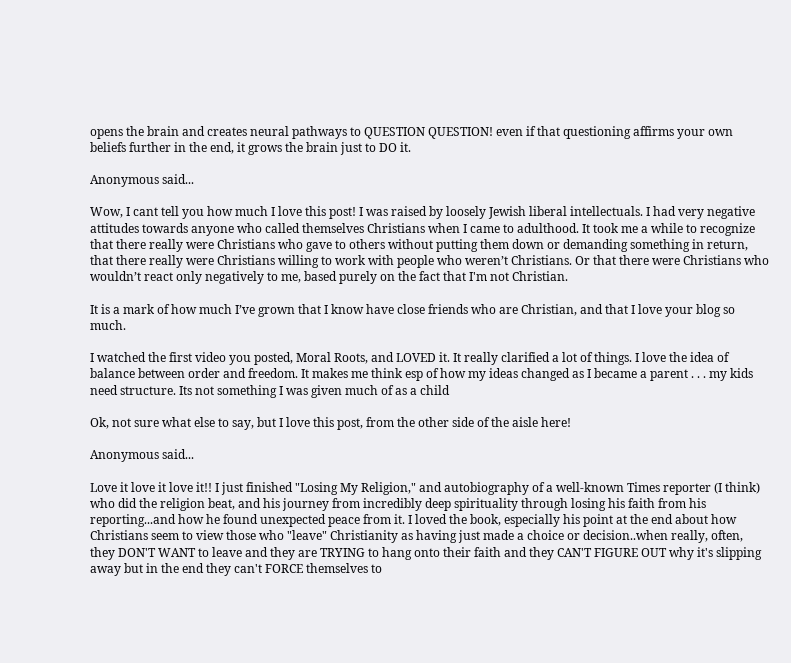opens the brain and creates neural pathways to QUESTION QUESTION! even if that questioning affirms your own beliefs further in the end, it grows the brain just to DO it.

Anonymous said...

Wow, I cant tell you how much I love this post! I was raised by loosely Jewish liberal intellectuals. I had very negative attitudes towards anyone who called themselves Christians when I came to adulthood. It took me a while to recognize that there really were Christians who gave to others without putting them down or demanding something in return, that there really were Christians willing to work with people who weren’t Christians. Or that there were Christians who wouldn’t react only negatively to me, based purely on the fact that I'm not Christian.

It is a mark of how much I’ve grown that I know have close friends who are Christian, and that I love your blog so much.

I watched the first video you posted, Moral Roots, and LOVED it. It really clarified a lot of things. I love the idea of balance between order and freedom. It makes me think esp of how my ideas changed as I became a parent . . . my kids need structure. Its not something I was given much of as a child

Ok, not sure what else to say, but I love this post, from the other side of the aisle here!

Anonymous said...

Love it love it love it!! I just finished "Losing My Religion," and autobiography of a well-known Times reporter (I think) who did the religion beat, and his journey from incredibly deep spirituality through losing his faith from his reporting...and how he found unexpected peace from it. I loved the book, especially his point at the end about how Christians seem to view those who "leave" Christianity as having just made a choice or decision..when really, often, they DON'T WANT to leave and they are TRYING to hang onto their faith and they CAN'T FIGURE OUT why it's slipping away but in the end they can't FORCE themselves to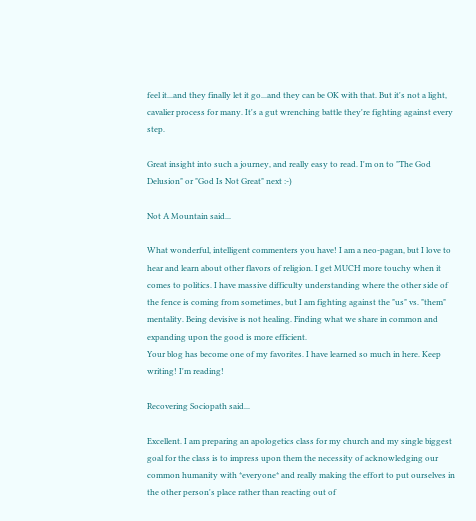feel it...and they finally let it go...and they can be OK with that. But it's not a light, cavalier process for many. It's a gut wrenching battle they're fighting against every step.

Great insight into such a journey, and really easy to read. I'm on to "The God Delusion" or "God Is Not Great" next :-)

Not A Mountain said...

What wonderful, intelligent commenters you have! I am a neo-pagan, but I love to hear and learn about other flavors of religion. I get MUCH more touchy when it comes to politics. I have massive difficulty understanding where the other side of the fence is coming from sometimes, but I am fighting against the "us" vs. "them" mentality. Being devisive is not healing. Finding what we share in common and expanding upon the good is more efficient.
Your blog has become one of my favorites. I have learned so much in here. Keep writing! I'm reading!

Recovering Sociopath said...

Excellent. I am preparing an apologetics class for my church and my single biggest goal for the class is to impress upon them the necessity of acknowledging our common humanity with *everyone* and really making the effort to put ourselves in the other person's place rather than reacting out of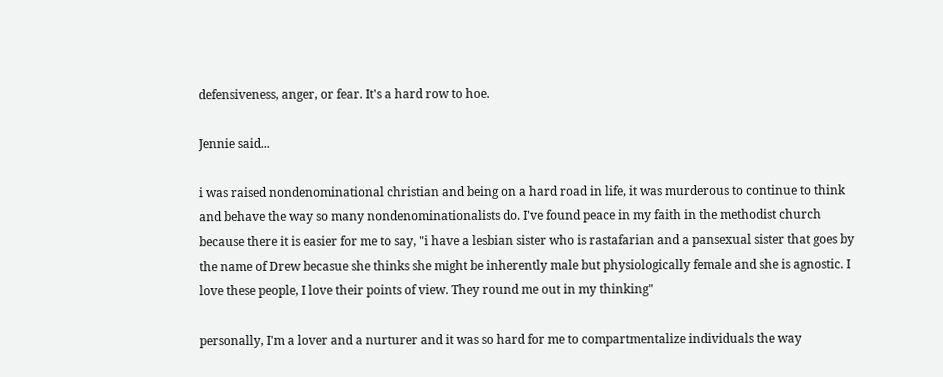defensiveness, anger, or fear. It's a hard row to hoe.

Jennie said...

i was raised nondenominational christian and being on a hard road in life, it was murderous to continue to think and behave the way so many nondenominationalists do. I've found peace in my faith in the methodist church because there it is easier for me to say, "i have a lesbian sister who is rastafarian and a pansexual sister that goes by the name of Drew becasue she thinks she might be inherently male but physiologically female and she is agnostic. I love these people, I love their points of view. They round me out in my thinking"

personally, I'm a lover and a nurturer and it was so hard for me to compartmentalize individuals the way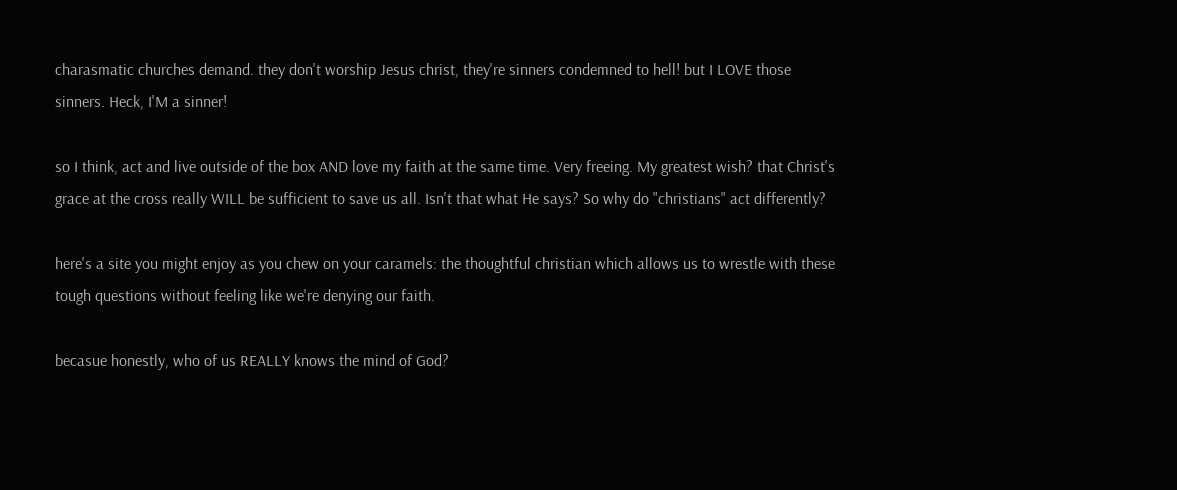charasmatic churches demand. they don't worship Jesus christ, they're sinners condemned to hell! but I LOVE those sinners. Heck, I'M a sinner!

so I think, act and live outside of the box AND love my faith at the same time. Very freeing. My greatest wish? that Christ's grace at the cross really WILL be sufficient to save us all. Isn't that what He says? So why do "christians" act differently?

here's a site you might enjoy as you chew on your caramels: the thoughtful christian which allows us to wrestle with these tough questions without feeling like we're denying our faith.

becasue honestly, who of us REALLY knows the mind of God?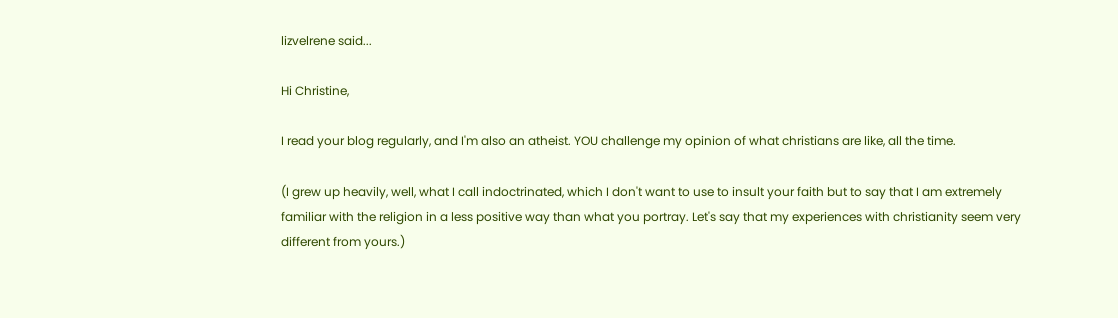lizvelrene said...

Hi Christine,

I read your blog regularly, and I'm also an atheist. YOU challenge my opinion of what christians are like, all the time.

(I grew up heavily, well, what I call indoctrinated, which I don't want to use to insult your faith but to say that I am extremely familiar with the religion in a less positive way than what you portray. Let's say that my experiences with christianity seem very different from yours.)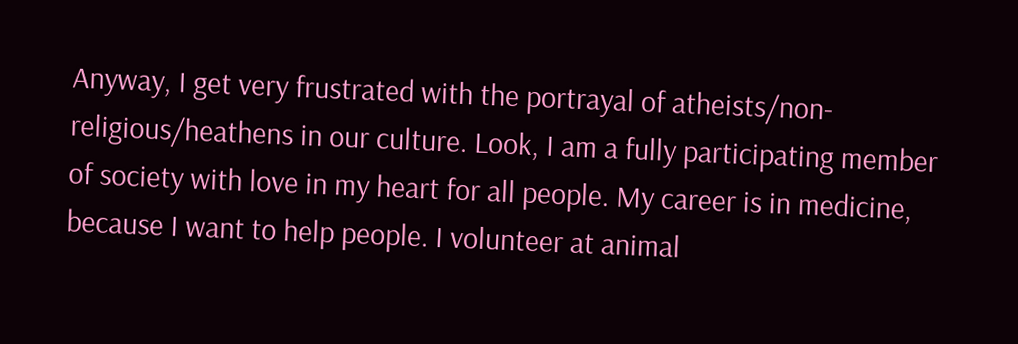Anyway, I get very frustrated with the portrayal of atheists/non-religious/heathens in our culture. Look, I am a fully participating member of society with love in my heart for all people. My career is in medicine, because I want to help people. I volunteer at animal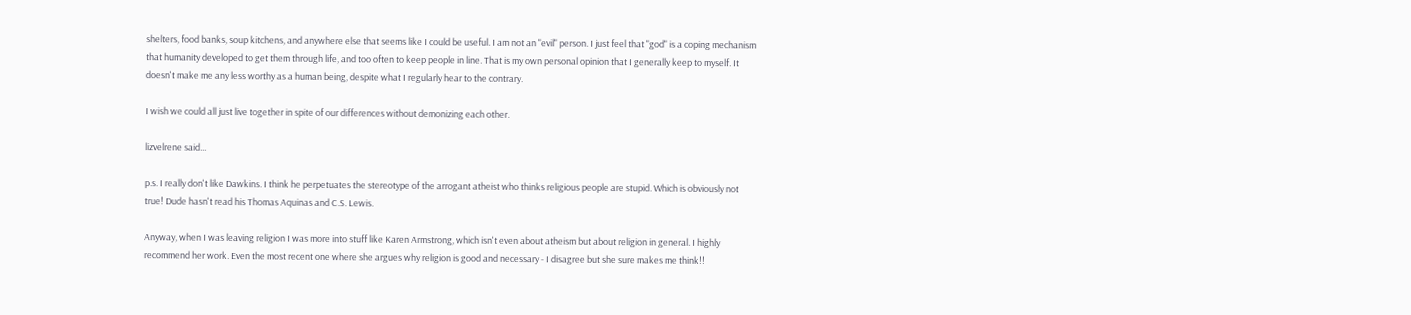shelters, food banks, soup kitchens, and anywhere else that seems like I could be useful. I am not an "evil" person. I just feel that "god" is a coping mechanism that humanity developed to get them through life, and too often to keep people in line. That is my own personal opinion that I generally keep to myself. It doesn't make me any less worthy as a human being, despite what I regularly hear to the contrary.

I wish we could all just live together in spite of our differences without demonizing each other.

lizvelrene said...

p.s. I really don't like Dawkins. I think he perpetuates the stereotype of the arrogant atheist who thinks religious people are stupid. Which is obviously not true! Dude hasn't read his Thomas Aquinas and C.S. Lewis.

Anyway, when I was leaving religion I was more into stuff like Karen Armstrong, which isn't even about atheism but about religion in general. I highly recommend her work. Even the most recent one where she argues why religion is good and necessary - I disagree but she sure makes me think!!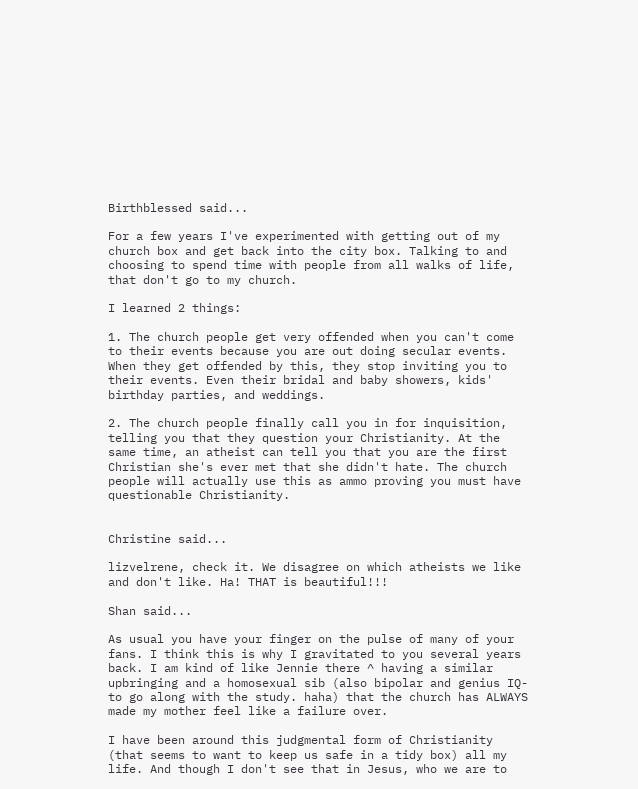Birthblessed said...

For a few years I've experimented with getting out of my church box and get back into the city box. Talking to and choosing to spend time with people from all walks of life, that don't go to my church.

I learned 2 things:

1. The church people get very offended when you can't come to their events because you are out doing secular events. When they get offended by this, they stop inviting you to their events. Even their bridal and baby showers, kids' birthday parties, and weddings.

2. The church people finally call you in for inquisition, telling you that they question your Christianity. At the same time, an atheist can tell you that you are the first Christian she's ever met that she didn't hate. The church people will actually use this as ammo proving you must have questionable Christianity.


Christine said...

lizvelrene, check it. We disagree on which atheists we like and don't like. Ha! THAT is beautiful!!!

Shan said...

As usual you have your finger on the pulse of many of your fans. I think this is why I gravitated to you several years back. I am kind of like Jennie there ^ having a similar upbringing and a homosexual sib (also bipolar and genius IQ-to go along with the study. haha) that the church has ALWAYS made my mother feel like a failure over.

I have been around this judgmental form of Christianity (that seems to want to keep us safe in a tidy box) all my life. And though I don't see that in Jesus, who we are to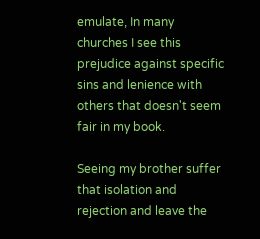emulate, In many churches I see this prejudice against specific sins and lenience with others that doesn't seem fair in my book.

Seeing my brother suffer that isolation and rejection and leave the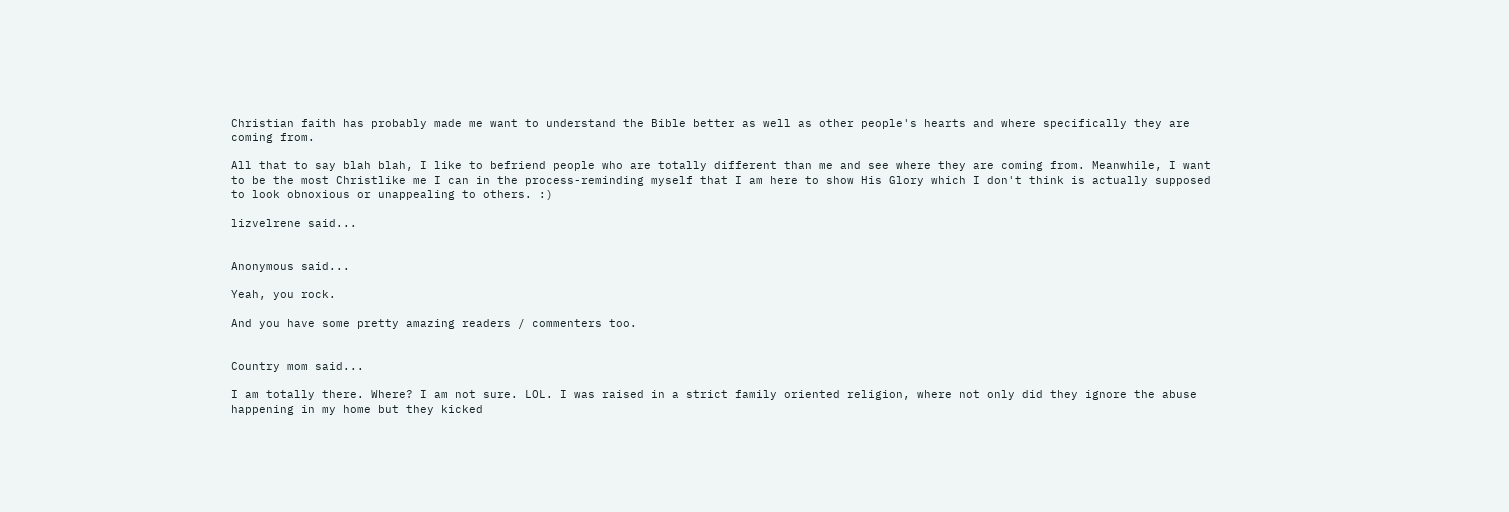Christian faith has probably made me want to understand the Bible better as well as other people's hearts and where specifically they are coming from.

All that to say blah blah, I like to befriend people who are totally different than me and see where they are coming from. Meanwhile, I want to be the most Christlike me I can in the process-reminding myself that I am here to show His Glory which I don't think is actually supposed to look obnoxious or unappealing to others. :)

lizvelrene said...


Anonymous said...

Yeah, you rock.

And you have some pretty amazing readers / commenters too.


Country mom said...

I am totally there. Where? I am not sure. LOL. I was raised in a strict family oriented religion, where not only did they ignore the abuse happening in my home but they kicked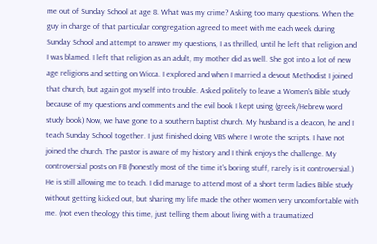me out of Sunday School at age 8. What was my crime? Asking too many questions. When the guy in charge of that particular congregation agreed to meet with me each week during Sunday School and attempt to answer my questions, I as thrilled, until he left that religion and I was blamed. I left that religion as an adult, my mother did as well. She got into a lot of new age religions and setting on Wicca. I explored and when I married a devout Methodist I joined that church, but again got myself into trouble. Asked politely to leave a Women's Bible study because of my questions and comments and the evil book I kept using (greek/Hebrew word study book) Now, we have gone to a southern baptist church. My husband is a deacon, he and I teach Sunday School together. I just finished doing VBS where I wrote the scripts. I have not joined the church. The pastor is aware of my history and I think enjoys the challenge. My controversial posts on FB (honestly most of the time it's boring stuff, rarely is it controversial.) He is still allowing me to teach. I did manage to attend most of a short term ladies Bible study without getting kicked out, but sharing my life made the other women very uncomfortable with me. (not even theology this time, just telling them about living with a traumatized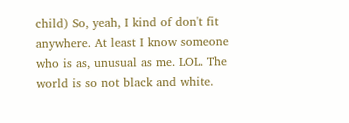child) So, yeah, I kind of don't fit anywhere. At least I know someone who is as, unusual as me. LOL. The world is so not black and white.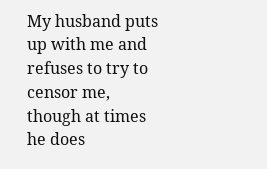My husband puts up with me and refuses to try to censor me, though at times he does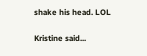shake his head. LOL

Kristine said...